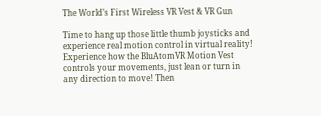The World’s First Wireless VR Vest & VR Gun

Time to hang up those little thumb joysticks and experience real motion control in virtual reality! Experience how the BluAtomVR Motion Vest controls your movements, just lean or turn in any direction to move! Then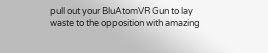pull out your BluAtomVR Gun to lay waste to the opposition with amazing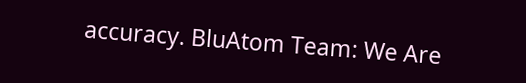accuracy. BluAtom Team: We Are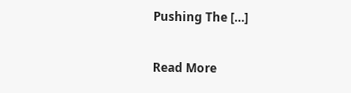Pushing The […]

Read More